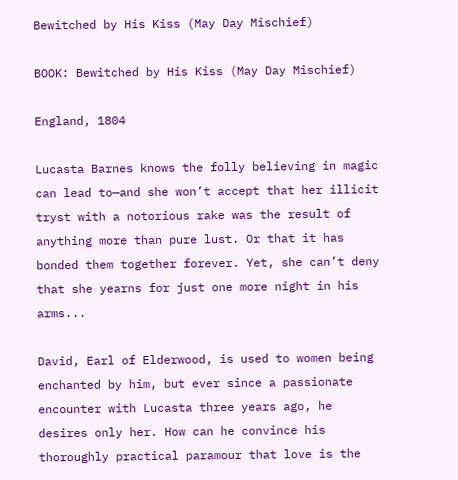Bewitched by His Kiss (May Day Mischief)

BOOK: Bewitched by His Kiss (May Day Mischief)

England, 1804

Lucasta Barnes knows the folly believing in magic can lead to—and she won’t accept that her illicit tryst with a notorious rake was the result of anything more than pure lust. Or that it has bonded them together forever. Yet, she can’t deny that she yearns for just one more night in his arms...

David, Earl of Elderwood, is used to women being enchanted by him, but ever since a passionate encounter with Lucasta three years ago, he desires only her. How can he convince his thoroughly practical paramour that love is the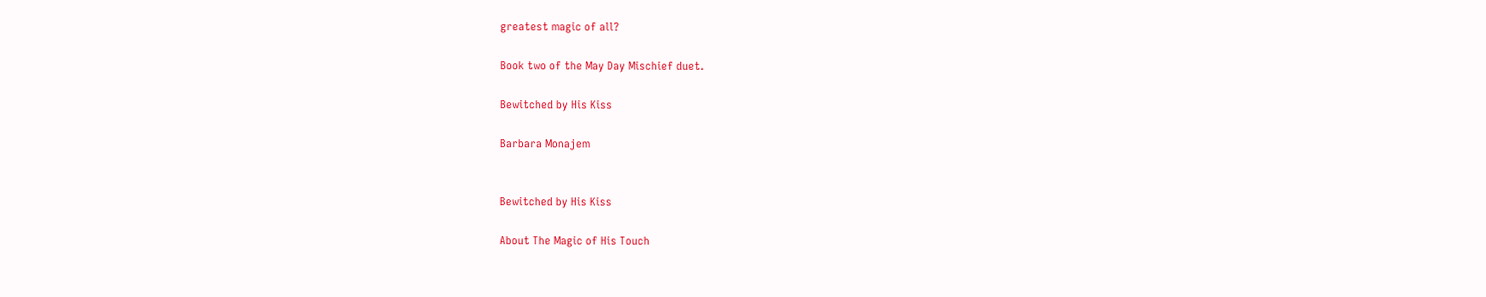greatest magic of all?

Book two of the May Day Mischief duet.

Bewitched by His Kiss

Barbara Monajem


Bewitched by His Kiss

About The Magic of His Touch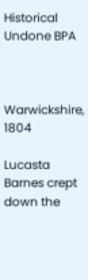Historical Undone BPA



Warwickshire, 1804

Lucasta Barnes crept down the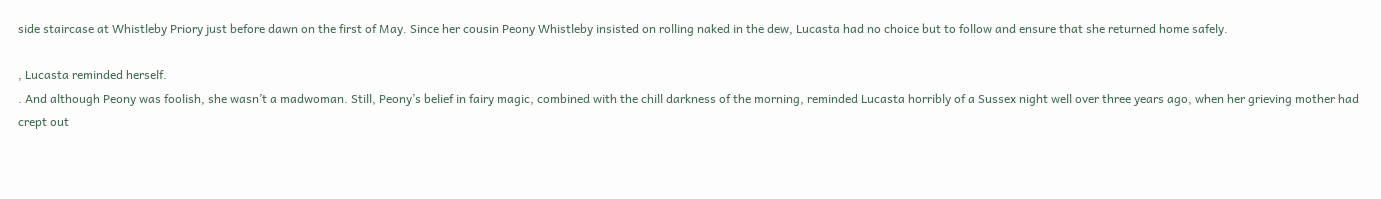side staircase at Whistleby Priory just before dawn on the first of May. Since her cousin Peony Whistleby insisted on rolling naked in the dew, Lucasta had no choice but to follow and ensure that she returned home safely.

, Lucasta reminded herself.
. And although Peony was foolish, she wasn’t a madwoman. Still, Peony’s belief in fairy magic, combined with the chill darkness of the morning, reminded Lucasta horribly of a Sussex night well over three years ago, when her grieving mother had crept out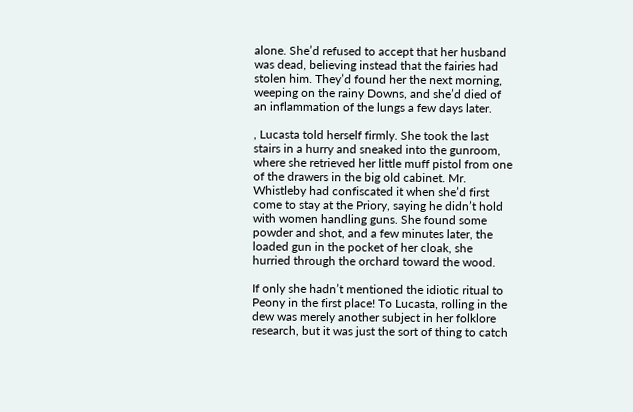alone. She’d refused to accept that her husband was dead, believing instead that the fairies had stolen him. They’d found her the next morning, weeping on the rainy Downs, and she’d died of an inflammation of the lungs a few days later.

, Lucasta told herself firmly. She took the last stairs in a hurry and sneaked into the gunroom, where she retrieved her little muff pistol from one of the drawers in the big old cabinet. Mr. Whistleby had confiscated it when she’d first come to stay at the Priory, saying he didn’t hold with women handling guns. She found some powder and shot, and a few minutes later, the loaded gun in the pocket of her cloak, she hurried through the orchard toward the wood.

If only she hadn’t mentioned the idiotic ritual to Peony in the first place! To Lucasta, rolling in the dew was merely another subject in her folklore research, but it was just the sort of thing to catch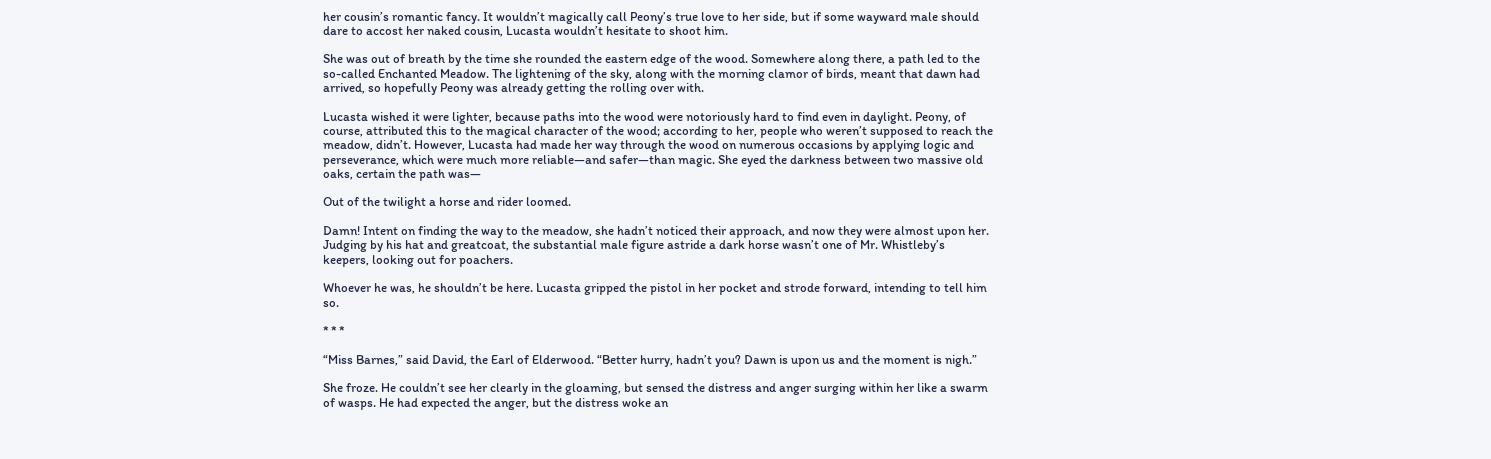her cousin’s romantic fancy. It wouldn’t magically call Peony’s true love to her side, but if some wayward male should dare to accost her naked cousin, Lucasta wouldn’t hesitate to shoot him.

She was out of breath by the time she rounded the eastern edge of the wood. Somewhere along there, a path led to the so-called Enchanted Meadow. The lightening of the sky, along with the morning clamor of birds, meant that dawn had arrived, so hopefully Peony was already getting the rolling over with.

Lucasta wished it were lighter, because paths into the wood were notoriously hard to find even in daylight. Peony, of course, attributed this to the magical character of the wood; according to her, people who weren’t supposed to reach the meadow, didn’t. However, Lucasta had made her way through the wood on numerous occasions by applying logic and perseverance, which were much more reliable—and safer—than magic. She eyed the darkness between two massive old oaks, certain the path was—

Out of the twilight a horse and rider loomed.

Damn! Intent on finding the way to the meadow, she hadn’t noticed their approach, and now they were almost upon her. Judging by his hat and greatcoat, the substantial male figure astride a dark horse wasn’t one of Mr. Whistleby’s keepers, looking out for poachers.

Whoever he was, he shouldn’t be here. Lucasta gripped the pistol in her pocket and strode forward, intending to tell him so.

* * *

“Miss Barnes,” said David, the Earl of Elderwood. “Better hurry, hadn’t you? Dawn is upon us and the moment is nigh.”

She froze. He couldn’t see her clearly in the gloaming, but sensed the distress and anger surging within her like a swarm of wasps. He had expected the anger, but the distress woke an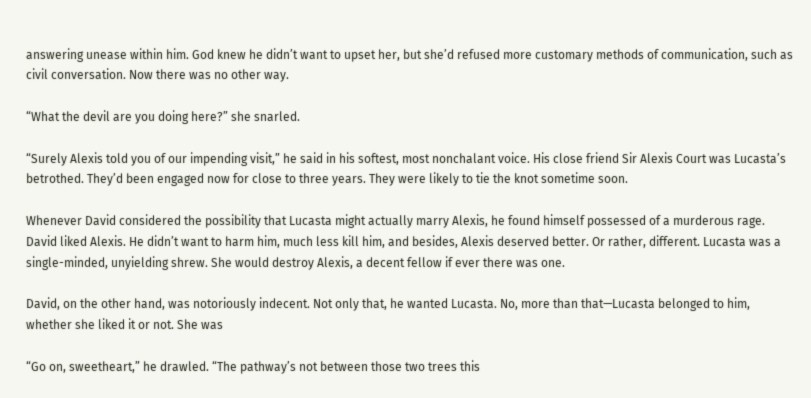answering unease within him. God knew he didn’t want to upset her, but she’d refused more customary methods of communication, such as civil conversation. Now there was no other way.

“What the devil are you doing here?” she snarled.

“Surely Alexis told you of our impending visit,” he said in his softest, most nonchalant voice. His close friend Sir Alexis Court was Lucasta’s betrothed. They’d been engaged now for close to three years. They were likely to tie the knot sometime soon.

Whenever David considered the possibility that Lucasta might actually marry Alexis, he found himself possessed of a murderous rage. David liked Alexis. He didn’t want to harm him, much less kill him, and besides, Alexis deserved better. Or rather, different. Lucasta was a single-minded, unyielding shrew. She would destroy Alexis, a decent fellow if ever there was one.

David, on the other hand, was notoriously indecent. Not only that, he wanted Lucasta. No, more than that—Lucasta belonged to him, whether she liked it or not. She was

“Go on, sweetheart,” he drawled. “The pathway’s not between those two trees this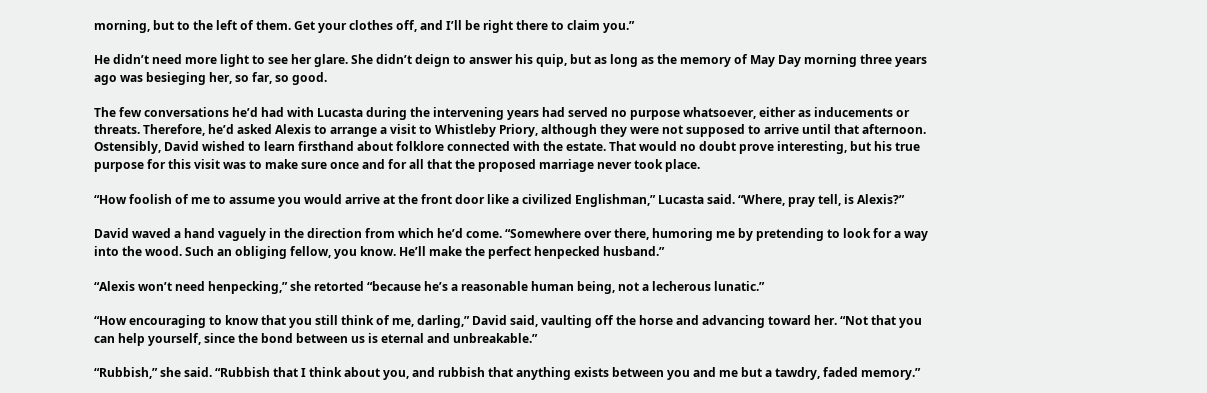morning, but to the left of them. Get your clothes off, and I’ll be right there to claim you.”

He didn’t need more light to see her glare. She didn’t deign to answer his quip, but as long as the memory of May Day morning three years ago was besieging her, so far, so good.

The few conversations he’d had with Lucasta during the intervening years had served no purpose whatsoever, either as inducements or threats. Therefore, he’d asked Alexis to arrange a visit to Whistleby Priory, although they were not supposed to arrive until that afternoon. Ostensibly, David wished to learn firsthand about folklore connected with the estate. That would no doubt prove interesting, but his true purpose for this visit was to make sure once and for all that the proposed marriage never took place.

“How foolish of me to assume you would arrive at the front door like a civilized Englishman,” Lucasta said. “Where, pray tell, is Alexis?”

David waved a hand vaguely in the direction from which he’d come. “Somewhere over there, humoring me by pretending to look for a way into the wood. Such an obliging fellow, you know. He’ll make the perfect henpecked husband.”

“Alexis won’t need henpecking,” she retorted “because he’s a reasonable human being, not a lecherous lunatic.”

“How encouraging to know that you still think of me, darling,” David said, vaulting off the horse and advancing toward her. “Not that you can help yourself, since the bond between us is eternal and unbreakable.”

“Rubbish,” she said. “Rubbish that I think about you, and rubbish that anything exists between you and me but a tawdry, faded memory.”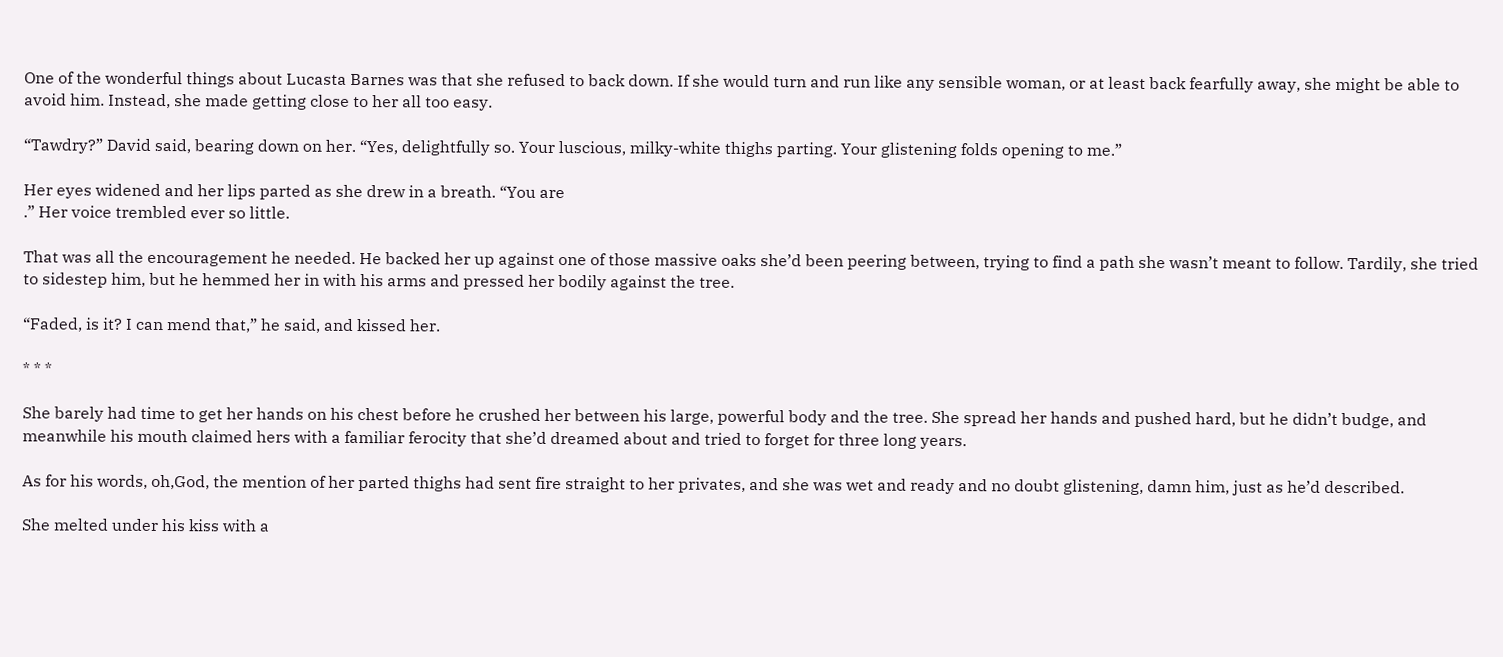One of the wonderful things about Lucasta Barnes was that she refused to back down. If she would turn and run like any sensible woman, or at least back fearfully away, she might be able to avoid him. Instead, she made getting close to her all too easy.

“Tawdry?” David said, bearing down on her. “Yes, delightfully so. Your luscious, milky-white thighs parting. Your glistening folds opening to me.”

Her eyes widened and her lips parted as she drew in a breath. “You are
.” Her voice trembled ever so little.

That was all the encouragement he needed. He backed her up against one of those massive oaks she’d been peering between, trying to find a path she wasn’t meant to follow. Tardily, she tried to sidestep him, but he hemmed her in with his arms and pressed her bodily against the tree.

“Faded, is it? I can mend that,” he said, and kissed her.

* * *

She barely had time to get her hands on his chest before he crushed her between his large, powerful body and the tree. She spread her hands and pushed hard, but he didn’t budge, and meanwhile his mouth claimed hers with a familiar ferocity that she’d dreamed about and tried to forget for three long years.

As for his words, oh,God, the mention of her parted thighs had sent fire straight to her privates, and she was wet and ready and no doubt glistening, damn him, just as he’d described.

She melted under his kiss with a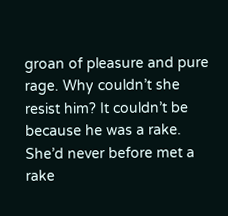groan of pleasure and pure rage. Why couldn’t she resist him? It couldn’t be because he was a rake. She’d never before met a rake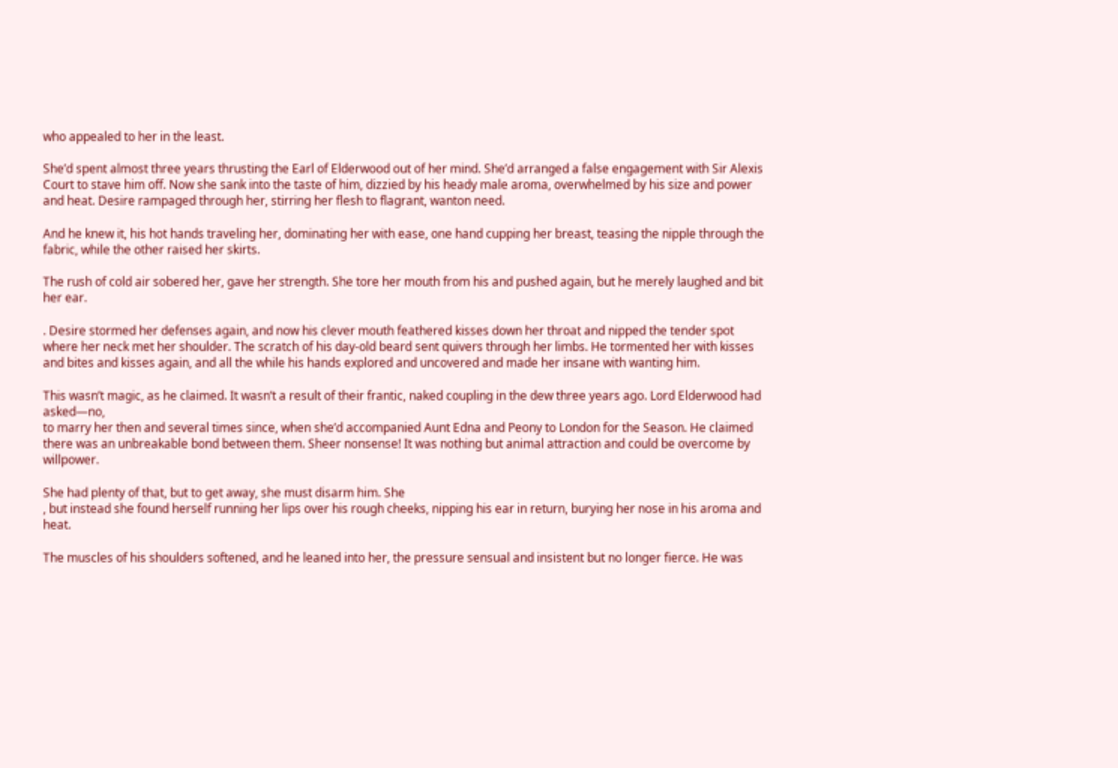who appealed to her in the least.

She’d spent almost three years thrusting the Earl of Elderwood out of her mind. She’d arranged a false engagement with Sir Alexis Court to stave him off. Now she sank into the taste of him, dizzied by his heady male aroma, overwhelmed by his size and power and heat. Desire rampaged through her, stirring her flesh to flagrant, wanton need.

And he knew it, his hot hands traveling her, dominating her with ease, one hand cupping her breast, teasing the nipple through the fabric, while the other raised her skirts.

The rush of cold air sobered her, gave her strength. She tore her mouth from his and pushed again, but he merely laughed and bit her ear.

. Desire stormed her defenses again, and now his clever mouth feathered kisses down her throat and nipped the tender spot where her neck met her shoulder. The scratch of his day-old beard sent quivers through her limbs. He tormented her with kisses and bites and kisses again, and all the while his hands explored and uncovered and made her insane with wanting him.

This wasn’t magic, as he claimed. It wasn’t a result of their frantic, naked coupling in the dew three years ago. Lord Elderwood had asked—no,
to marry her then and several times since, when she’d accompanied Aunt Edna and Peony to London for the Season. He claimed there was an unbreakable bond between them. Sheer nonsense! It was nothing but animal attraction and could be overcome by willpower.

She had plenty of that, but to get away, she must disarm him. She
, but instead she found herself running her lips over his rough cheeks, nipping his ear in return, burying her nose in his aroma and heat.

The muscles of his shoulders softened, and he leaned into her, the pressure sensual and insistent but no longer fierce. He was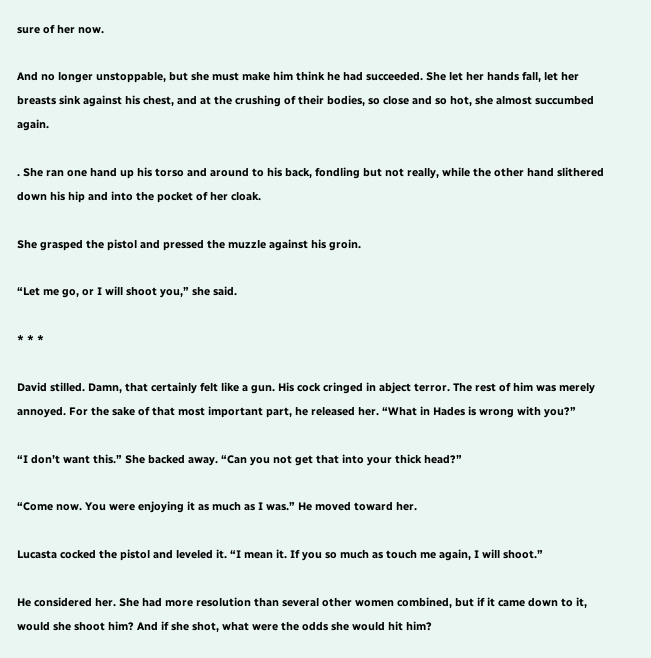sure of her now.

And no longer unstoppable, but she must make him think he had succeeded. She let her hands fall, let her breasts sink against his chest, and at the crushing of their bodies, so close and so hot, she almost succumbed again.

. She ran one hand up his torso and around to his back, fondling but not really, while the other hand slithered down his hip and into the pocket of her cloak.

She grasped the pistol and pressed the muzzle against his groin.

“Let me go, or I will shoot you,” she said.

* * *

David stilled. Damn, that certainly felt like a gun. His cock cringed in abject terror. The rest of him was merely annoyed. For the sake of that most important part, he released her. “What in Hades is wrong with you?”

“I don’t want this.” She backed away. “Can you not get that into your thick head?”

“Come now. You were enjoying it as much as I was.” He moved toward her.

Lucasta cocked the pistol and leveled it. “I mean it. If you so much as touch me again, I will shoot.”

He considered her. She had more resolution than several other women combined, but if it came down to it, would she shoot him? And if she shot, what were the odds she would hit him?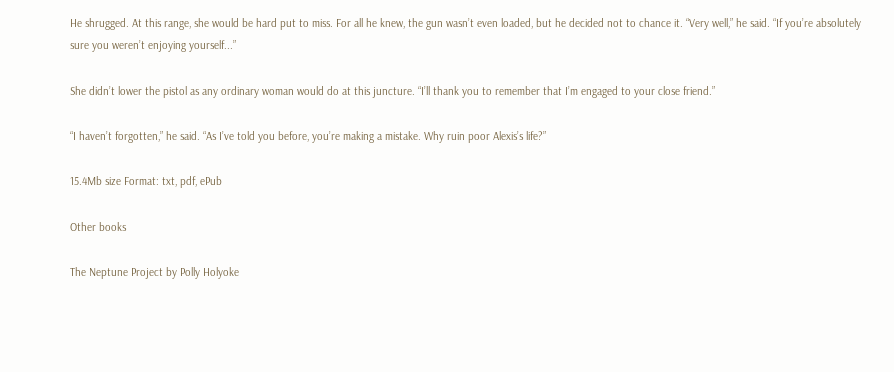He shrugged. At this range, she would be hard put to miss. For all he knew, the gun wasn’t even loaded, but he decided not to chance it. “Very well,” he said. “If you’re absolutely sure you weren’t enjoying yourself...”

She didn’t lower the pistol as any ordinary woman would do at this juncture. “I’ll thank you to remember that I’m engaged to your close friend.”

“I haven’t forgotten,” he said. “As I’ve told you before, you’re making a mistake. Why ruin poor Alexis’s life?”

15.4Mb size Format: txt, pdf, ePub

Other books

The Neptune Project by Polly Holyoke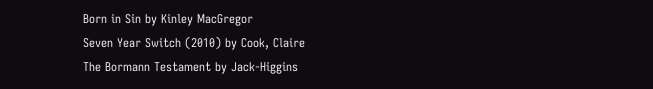Born in Sin by Kinley MacGregor
Seven Year Switch (2010) by Cook, Claire
The Bormann Testament by Jack-Higgins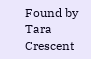Found by Tara Crescent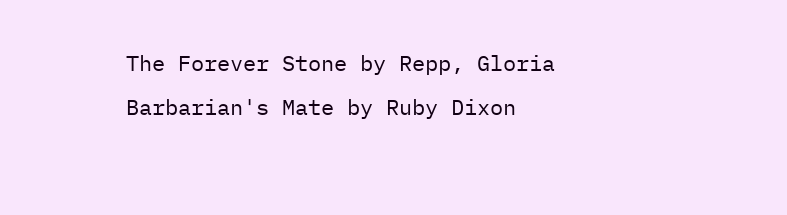The Forever Stone by Repp, Gloria
Barbarian's Mate by Ruby Dixon